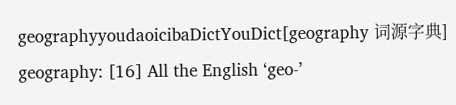geographyyoudaoicibaDictYouDict[geography 词源字典]
geography: [16] All the English ‘geo-’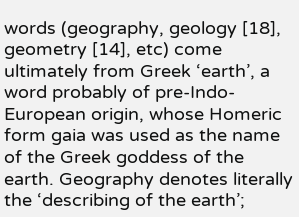words (geography, geology [18], geometry [14], etc) come ultimately from Greek ‘earth’, a word probably of pre-Indo-European origin, whose Homeric form gaia was used as the name of the Greek goddess of the earth. Geography denotes literally the ‘describing of the earth’;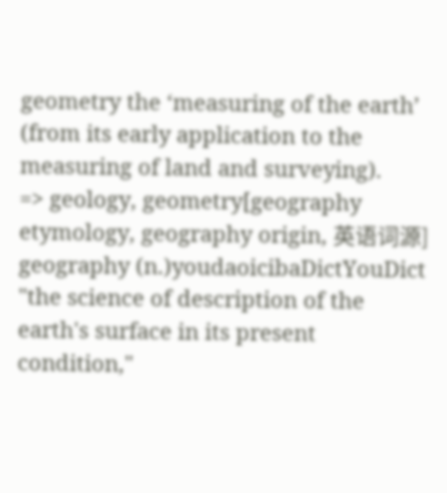geometry the ‘measuring of the earth’ (from its early application to the measuring of land and surveying).
=> geology, geometry[geography etymology, geography origin, 英语词源]
geography (n.)youdaoicibaDictYouDict
"the science of description of the earth's surface in its present condition,"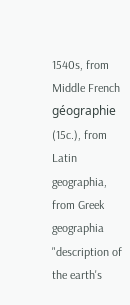1540s, from Middle French géographie (15c.), from Latin geographia, from Greek geographia "description of the earth's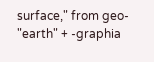surface," from geo- "earth" + -graphia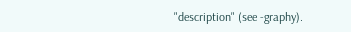"description" (see -graphy).